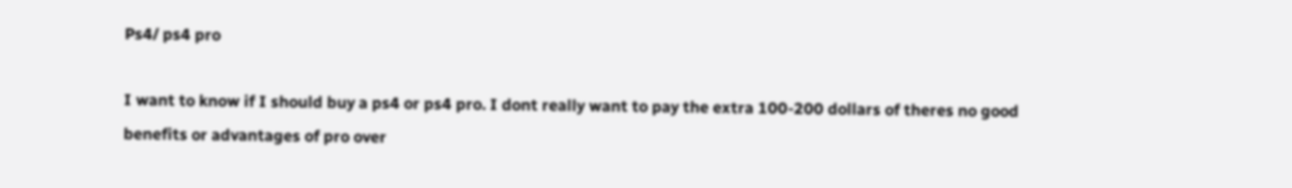Ps4/ ps4 pro

I want to know if I should buy a ps4 or ps4 pro. I dont really want to pay the extra 100-200 dollars of theres no good benefits or advantages of pro over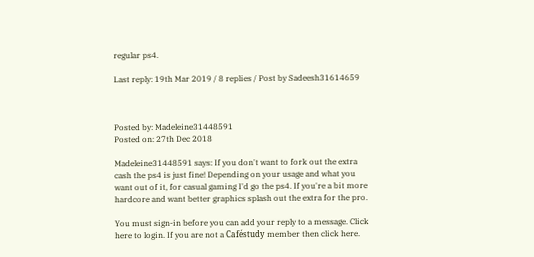regular ps4.

Last reply: 19th Mar 2019 / 8 replies / Post by Sadeesh31614659



Posted by: Madeleine31448591
Posted on: 27th Dec 2018

Madeleine31448591 says: If you don't want to fork out the extra cash the ps4 is just fine! Depending on your usage and what you want out of it, for casual gaming I'd go the ps4. If you're a bit more hardcore and want better graphics splash out the extra for the pro.

You must sign-in before you can add your reply to a message. Click here to login. If you are not a Caféstudy member then click here.